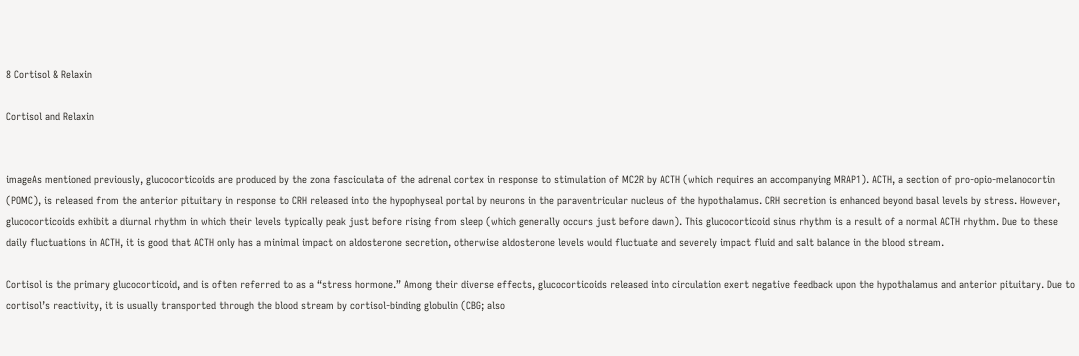8 Cortisol & Relaxin

Cortisol and Relaxin


imageAs mentioned previously, glucocorticoids are produced by the zona fasciculata of the adrenal cortex in response to stimulation of MC2R by ACTH (which requires an accompanying MRAP1). ACTH, a section of pro-opio-melanocortin (POMC), is released from the anterior pituitary in response to CRH released into the hypophyseal portal by neurons in the paraventricular nucleus of the hypothalamus. CRH secretion is enhanced beyond basal levels by stress. However, glucocorticoids exhibit a diurnal rhythm in which their levels typically peak just before rising from sleep (which generally occurs just before dawn). This glucocorticoid sinus rhythm is a result of a normal ACTH rhythm. Due to these daily fluctuations in ACTH, it is good that ACTH only has a minimal impact on aldosterone secretion, otherwise aldosterone levels would fluctuate and severely impact fluid and salt balance in the blood stream.

Cortisol is the primary glucocorticoid, and is often referred to as a “stress hormone.” Among their diverse effects, glucocorticoids released into circulation exert negative feedback upon the hypothalamus and anterior pituitary. Due to cortisol’s reactivity, it is usually transported through the blood stream by cortisol-binding globulin (CBG; also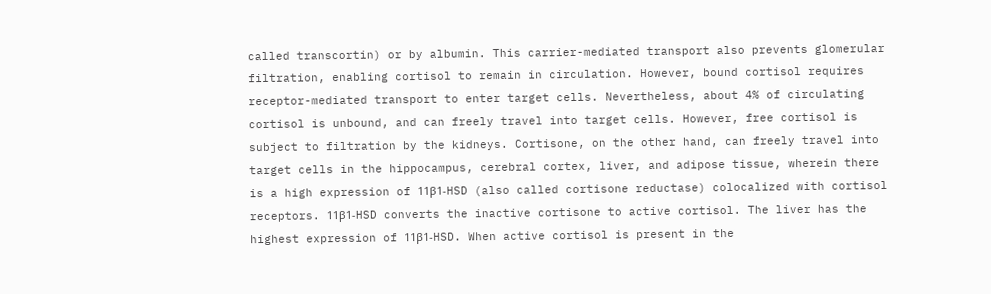called transcortin) or by albumin. This carrier-mediated transport also prevents glomerular filtration, enabling cortisol to remain in circulation. However, bound cortisol requires receptor-mediated transport to enter target cells. Nevertheless, about 4% of circulating cortisol is unbound, and can freely travel into target cells. However, free cortisol is subject to filtration by the kidneys. Cortisone, on the other hand, can freely travel into target cells in the hippocampus, cerebral cortex, liver, and adipose tissue, wherein there is a high expression of 11β1-HSD (also called cortisone reductase) colocalized with cortisol receptors. 11β1-HSD converts the inactive cortisone to active cortisol. The liver has the highest expression of 11β1-HSD. When active cortisol is present in the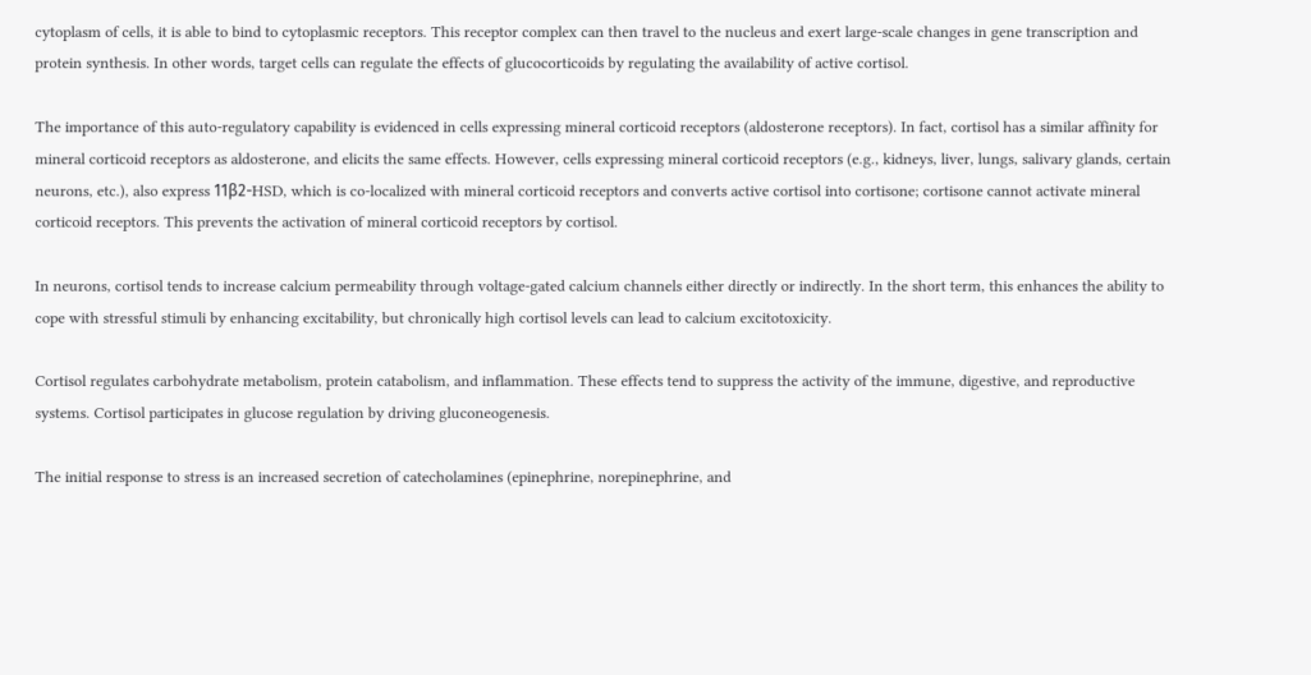cytoplasm of cells, it is able to bind to cytoplasmic receptors. This receptor complex can then travel to the nucleus and exert large-scale changes in gene transcription and protein synthesis. In other words, target cells can regulate the effects of glucocorticoids by regulating the availability of active cortisol.

The importance of this auto-regulatory capability is evidenced in cells expressing mineral corticoid receptors (aldosterone receptors). In fact, cortisol has a similar affinity for mineral corticoid receptors as aldosterone, and elicits the same effects. However, cells expressing mineral corticoid receptors (e.g., kidneys, liver, lungs, salivary glands, certain neurons, etc.), also express 11β2-HSD, which is co-localized with mineral corticoid receptors and converts active cortisol into cortisone; cortisone cannot activate mineral corticoid receptors. This prevents the activation of mineral corticoid receptors by cortisol.

In neurons, cortisol tends to increase calcium permeability through voltage-gated calcium channels either directly or indirectly. In the short term, this enhances the ability to cope with stressful stimuli by enhancing excitability, but chronically high cortisol levels can lead to calcium excitotoxicity.

Cortisol regulates carbohydrate metabolism, protein catabolism, and inflammation. These effects tend to suppress the activity of the immune, digestive, and reproductive systems. Cortisol participates in glucose regulation by driving gluconeogenesis.

The initial response to stress is an increased secretion of catecholamines (epinephrine, norepinephrine, and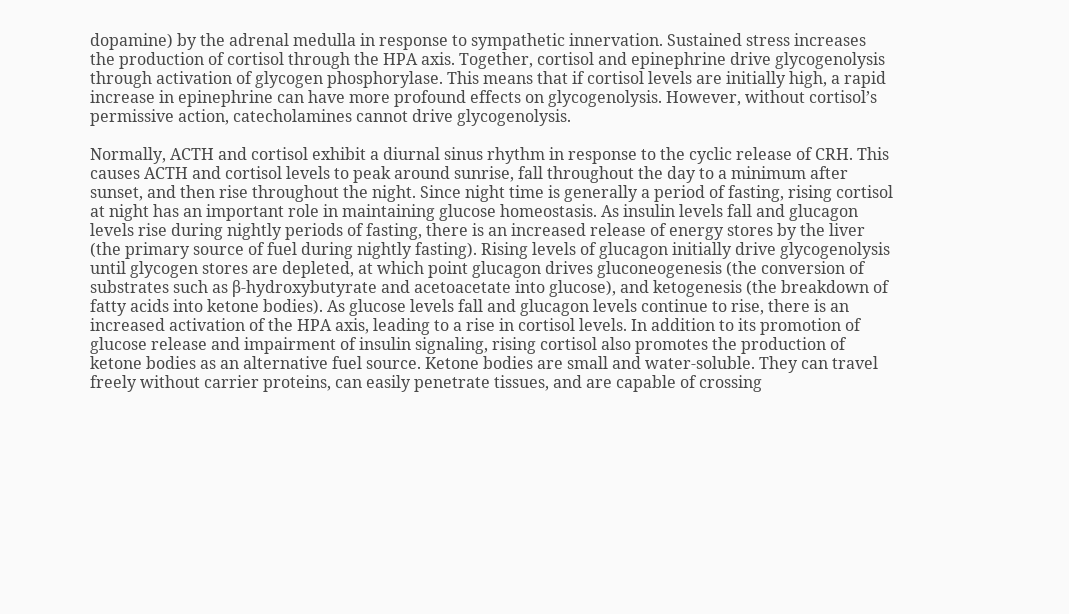dopamine) by the adrenal medulla in response to sympathetic innervation. Sustained stress increases the production of cortisol through the HPA axis. Together, cortisol and epinephrine drive glycogenolysis through activation of glycogen phosphorylase. This means that if cortisol levels are initially high, a rapid increase in epinephrine can have more profound effects on glycogenolysis. However, without cortisol’s permissive action, catecholamines cannot drive glycogenolysis.

Normally, ACTH and cortisol exhibit a diurnal sinus rhythm in response to the cyclic release of CRH. This causes ACTH and cortisol levels to peak around sunrise, fall throughout the day to a minimum after sunset, and then rise throughout the night. Since night time is generally a period of fasting, rising cortisol at night has an important role in maintaining glucose homeostasis. As insulin levels fall and glucagon levels rise during nightly periods of fasting, there is an increased release of energy stores by the liver (the primary source of fuel during nightly fasting). Rising levels of glucagon initially drive glycogenolysis until glycogen stores are depleted, at which point glucagon drives gluconeogenesis (the conversion of substrates such as β-hydroxybutyrate and acetoacetate into glucose), and ketogenesis (the breakdown of fatty acids into ketone bodies). As glucose levels fall and glucagon levels continue to rise, there is an increased activation of the HPA axis, leading to a rise in cortisol levels. In addition to its promotion of glucose release and impairment of insulin signaling, rising cortisol also promotes the production of ketone bodies as an alternative fuel source. Ketone bodies are small and water-soluble. They can travel freely without carrier proteins, can easily penetrate tissues, and are capable of crossing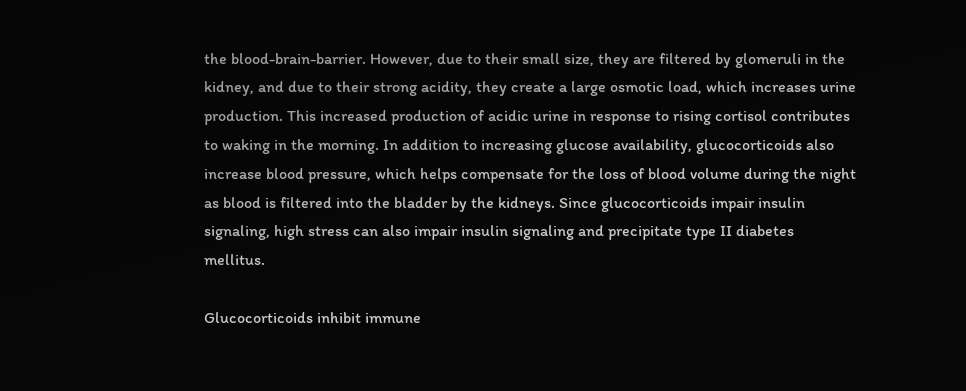the blood-brain-barrier. However, due to their small size, they are filtered by glomeruli in the kidney, and due to their strong acidity, they create a large osmotic load, which increases urine production. This increased production of acidic urine in response to rising cortisol contributes to waking in the morning. In addition to increasing glucose availability, glucocorticoids also increase blood pressure, which helps compensate for the loss of blood volume during the night as blood is filtered into the bladder by the kidneys. Since glucocorticoids impair insulin signaling, high stress can also impair insulin signaling and precipitate type II diabetes mellitus.

Glucocorticoids inhibit immune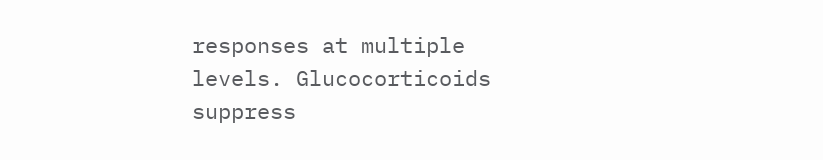responses at multiple levels. Glucocorticoids suppress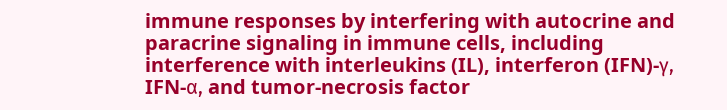immune responses by interfering with autocrine and paracrine signaling in immune cells, including interference with interleukins (IL), interferon (IFN)-γ, IFN-α, and tumor-necrosis factor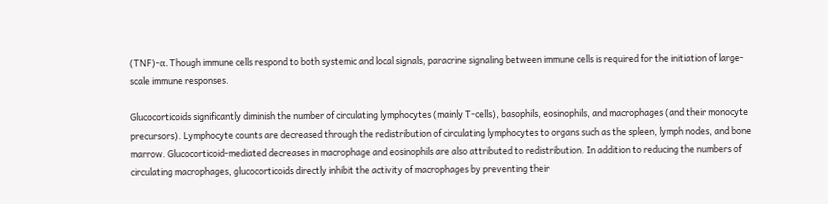(TNF)-α. Though immune cells respond to both systemic and local signals, paracrine signaling between immune cells is required for the initiation of large-scale immune responses.

Glucocorticoids significantly diminish the number of circulating lymphocytes (mainly T-cells), basophils, eosinophils, and macrophages (and their monocyte precursors). Lymphocyte counts are decreased through the redistribution of circulating lymphocytes to organs such as the spleen, lymph nodes, and bone marrow. Glucocorticoid-mediated decreases in macrophage and eosinophils are also attributed to redistribution. In addition to reducing the numbers of circulating macrophages, glucocorticoids directly inhibit the activity of macrophages by preventing their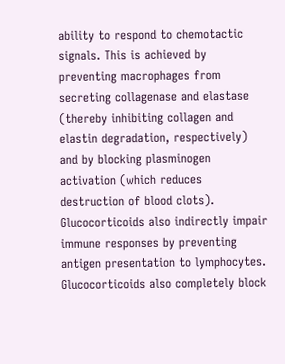ability to respond to chemotactic signals. This is achieved by preventing macrophages from secreting collagenase and elastase (thereby inhibiting collagen and elastin degradation, respectively) and by blocking plasminogen activation (which reduces destruction of blood clots). Glucocorticoids also indirectly impair immune responses by preventing antigen presentation to lymphocytes. Glucocorticoids also completely block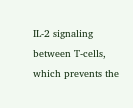IL-2 signaling between T-cells, which prevents the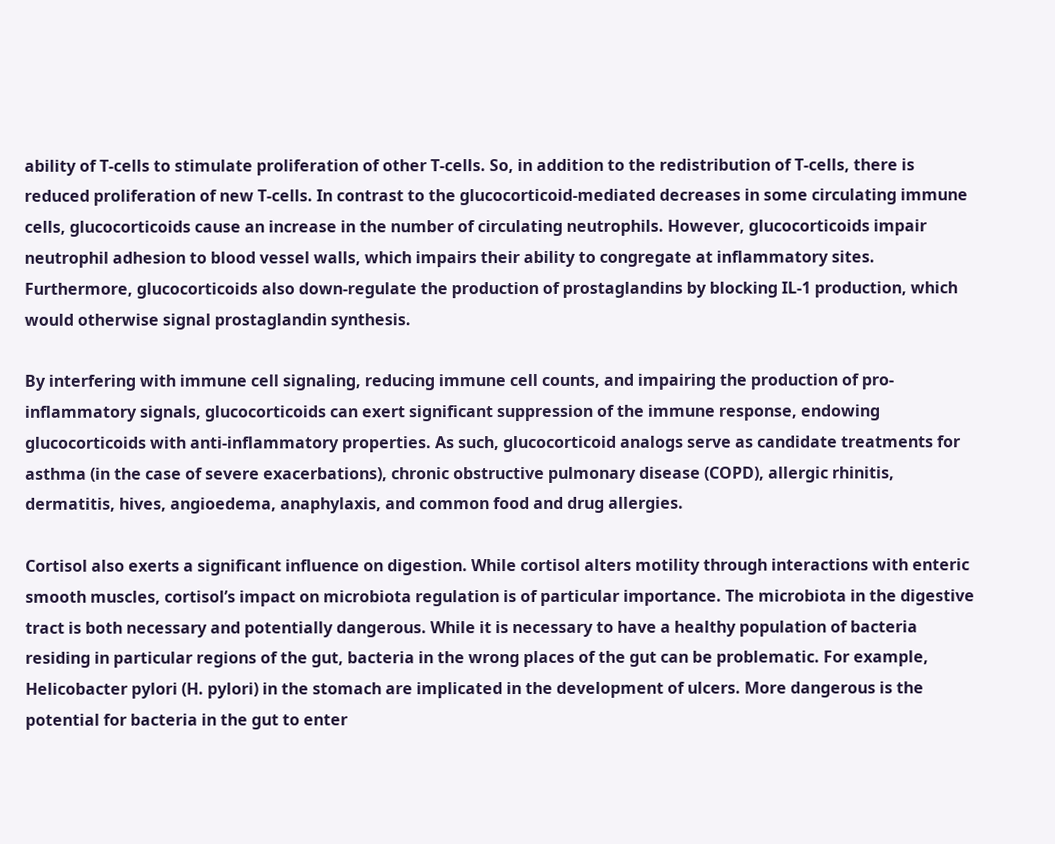ability of T-cells to stimulate proliferation of other T-cells. So, in addition to the redistribution of T-cells, there is reduced proliferation of new T-cells. In contrast to the glucocorticoid-mediated decreases in some circulating immune cells, glucocorticoids cause an increase in the number of circulating neutrophils. However, glucocorticoids impair neutrophil adhesion to blood vessel walls, which impairs their ability to congregate at inflammatory sites. Furthermore, glucocorticoids also down-regulate the production of prostaglandins by blocking IL-1 production, which would otherwise signal prostaglandin synthesis.

By interfering with immune cell signaling, reducing immune cell counts, and impairing the production of pro-inflammatory signals, glucocorticoids can exert significant suppression of the immune response, endowing glucocorticoids with anti-inflammatory properties. As such, glucocorticoid analogs serve as candidate treatments for asthma (in the case of severe exacerbations), chronic obstructive pulmonary disease (COPD), allergic rhinitis, dermatitis, hives, angioedema, anaphylaxis, and common food and drug allergies.

Cortisol also exerts a significant influence on digestion. While cortisol alters motility through interactions with enteric smooth muscles, cortisol’s impact on microbiota regulation is of particular importance. The microbiota in the digestive tract is both necessary and potentially dangerous. While it is necessary to have a healthy population of bacteria residing in particular regions of the gut, bacteria in the wrong places of the gut can be problematic. For example, Helicobacter pylori (H. pylori) in the stomach are implicated in the development of ulcers. More dangerous is the potential for bacteria in the gut to enter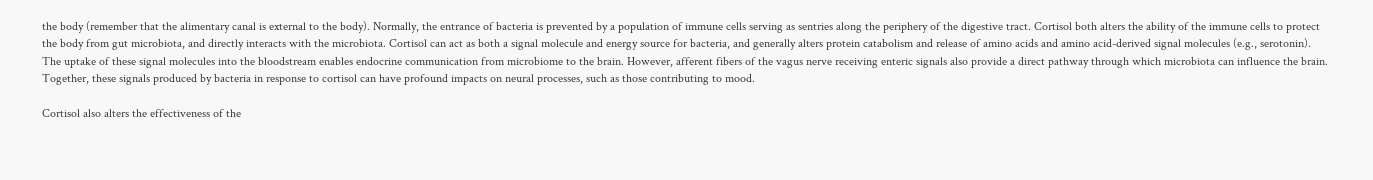the body (remember that the alimentary canal is external to the body). Normally, the entrance of bacteria is prevented by a population of immune cells serving as sentries along the periphery of the digestive tract. Cortisol both alters the ability of the immune cells to protect the body from gut microbiota, and directly interacts with the microbiota. Cortisol can act as both a signal molecule and energy source for bacteria, and generally alters protein catabolism and release of amino acids and amino acid-derived signal molecules (e.g., serotonin). The uptake of these signal molecules into the bloodstream enables endocrine communication from microbiome to the brain. However, afferent fibers of the vagus nerve receiving enteric signals also provide a direct pathway through which microbiota can influence the brain. Together, these signals produced by bacteria in response to cortisol can have profound impacts on neural processes, such as those contributing to mood.

Cortisol also alters the effectiveness of the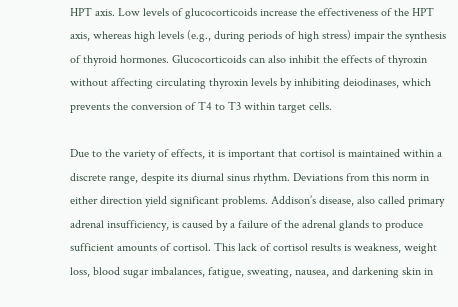HPT axis. Low levels of glucocorticoids increase the effectiveness of the HPT axis, whereas high levels (e.g., during periods of high stress) impair the synthesis of thyroid hormones. Glucocorticoids can also inhibit the effects of thyroxin without affecting circulating thyroxin levels by inhibiting deiodinases, which prevents the conversion of T4 to T3 within target cells.

Due to the variety of effects, it is important that cortisol is maintained within a discrete range, despite its diurnal sinus rhythm. Deviations from this norm in either direction yield significant problems. Addison’s disease, also called primary adrenal insufficiency, is caused by a failure of the adrenal glands to produce sufficient amounts of cortisol. This lack of cortisol results is weakness, weight loss, blood sugar imbalances, fatigue, sweating, nausea, and darkening skin in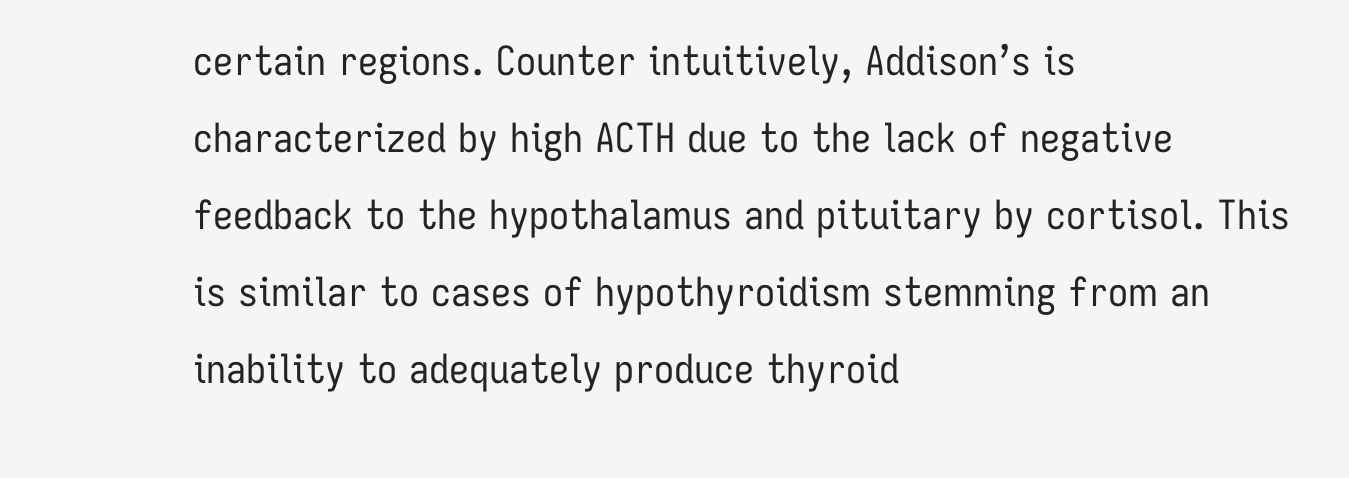certain regions. Counter intuitively, Addison’s is characterized by high ACTH due to the lack of negative feedback to the hypothalamus and pituitary by cortisol. This is similar to cases of hypothyroidism stemming from an inability to adequately produce thyroid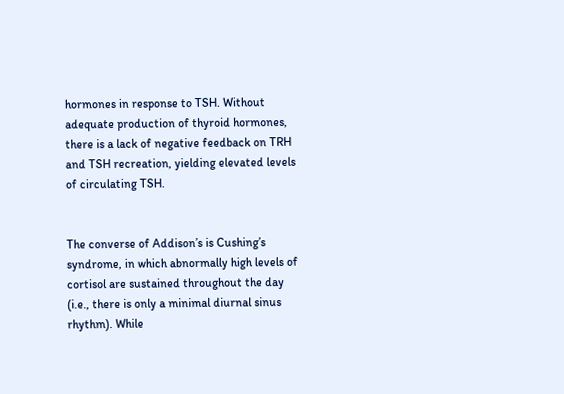hormones in response to TSH. Without adequate production of thyroid hormones, there is a lack of negative feedback on TRH and TSH recreation, yielding elevated levels of circulating TSH.


The converse of Addison’s is Cushing’s syndrome, in which abnormally high levels of cortisol are sustained throughout the day (i.e., there is only a minimal diurnal sinus rhythm). While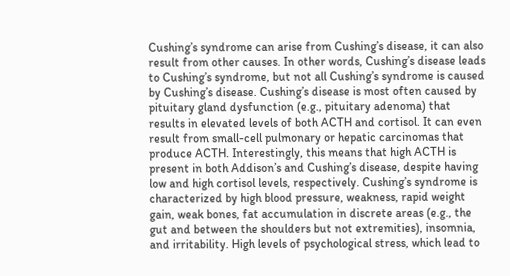Cushing’s syndrome can arise from Cushing’s disease, it can also result from other causes. In other words, Cushing’s disease leads to Cushing’s syndrome, but not all Cushing’s syndrome is caused by Cushing’s disease. Cushing’s disease is most often caused by pituitary gland dysfunction (e.g., pituitary adenoma) that results in elevated levels of both ACTH and cortisol. It can even result from small-cell pulmonary or hepatic carcinomas that produce ACTH. Interestingly, this means that high ACTH is present in both Addison’s and Cushing’s disease, despite having low and high cortisol levels, respectively. Cushing’s syndrome is characterized by high blood pressure, weakness, rapid weight gain, weak bones, fat accumulation in discrete areas (e.g., the gut and between the shoulders but not extremities), insomnia, and irritability. High levels of psychological stress, which lead to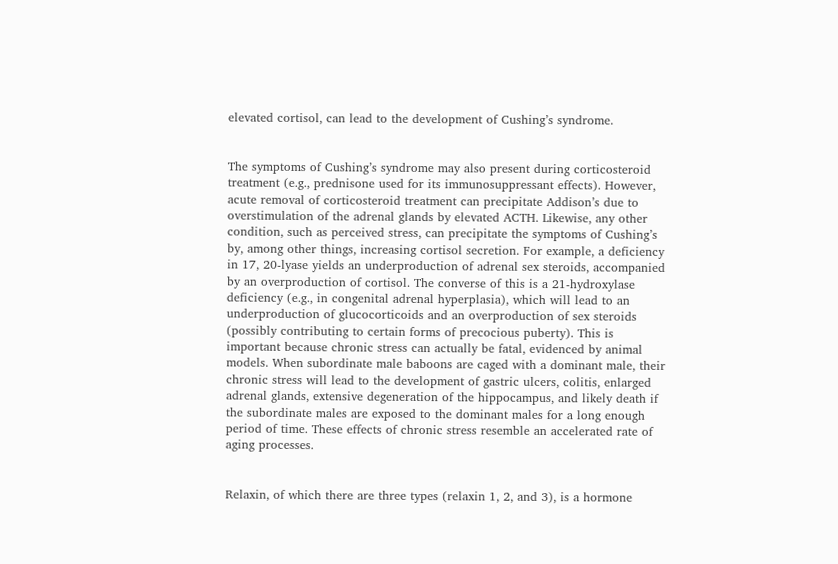elevated cortisol, can lead to the development of Cushing’s syndrome.


The symptoms of Cushing’s syndrome may also present during corticosteroid treatment (e.g., prednisone used for its immunosuppressant effects). However, acute removal of corticosteroid treatment can precipitate Addison’s due to overstimulation of the adrenal glands by elevated ACTH. Likewise, any other condition, such as perceived stress, can precipitate the symptoms of Cushing’s by, among other things, increasing cortisol secretion. For example, a deficiency in 17, 20-lyase yields an underproduction of adrenal sex steroids, accompanied by an overproduction of cortisol. The converse of this is a 21-hydroxylase deficiency (e.g., in congenital adrenal hyperplasia), which will lead to an underproduction of glucocorticoids and an overproduction of sex steroids (possibly contributing to certain forms of precocious puberty). This is important because chronic stress can actually be fatal, evidenced by animal models. When subordinate male baboons are caged with a dominant male, their chronic stress will lead to the development of gastric ulcers, colitis, enlarged adrenal glands, extensive degeneration of the hippocampus, and likely death if the subordinate males are exposed to the dominant males for a long enough period of time. These effects of chronic stress resemble an accelerated rate of aging processes.


Relaxin, of which there are three types (relaxin 1, 2, and 3), is a hormone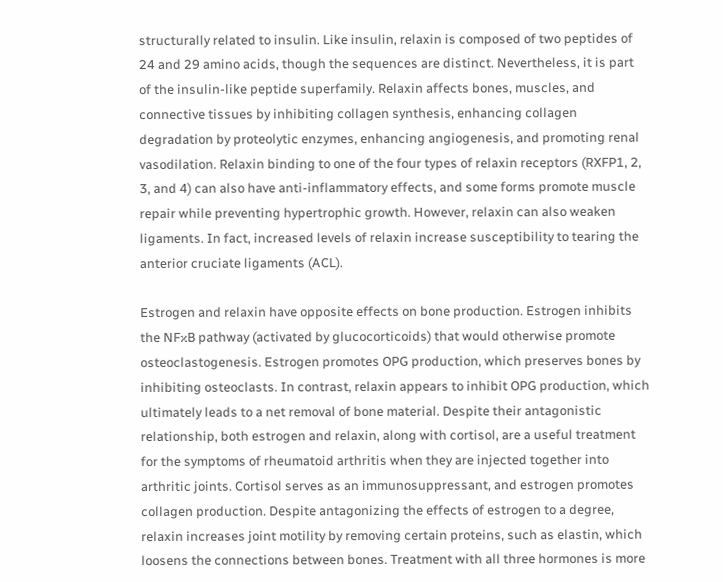structurally related to insulin. Like insulin, relaxin is composed of two peptides of 24 and 29 amino acids, though the sequences are distinct. Nevertheless, it is part of the insulin-like peptide superfamily. Relaxin affects bones, muscles, and connective tissues by inhibiting collagen synthesis, enhancing collagen degradation by proteolytic enzymes, enhancing angiogenesis, and promoting renal vasodilation. Relaxin binding to one of the four types of relaxin receptors (RXFP1, 2, 3, and 4) can also have anti-inflammatory effects, and some forms promote muscle repair while preventing hypertrophic growth. However, relaxin can also weaken ligaments. In fact, increased levels of relaxin increase susceptibility to tearing the anterior cruciate ligaments (ACL).

Estrogen and relaxin have opposite effects on bone production. Estrogen inhibits the NFκB pathway (activated by glucocorticoids) that would otherwise promote osteoclastogenesis. Estrogen promotes OPG production, which preserves bones by inhibiting osteoclasts. In contrast, relaxin appears to inhibit OPG production, which ultimately leads to a net removal of bone material. Despite their antagonistic relationship, both estrogen and relaxin, along with cortisol, are a useful treatment for the symptoms of rheumatoid arthritis when they are injected together into arthritic joints. Cortisol serves as an immunosuppressant, and estrogen promotes collagen production. Despite antagonizing the effects of estrogen to a degree, relaxin increases joint motility by removing certain proteins, such as elastin, which loosens the connections between bones. Treatment with all three hormones is more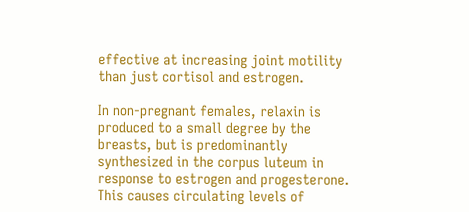effective at increasing joint motility than just cortisol and estrogen.

In non-pregnant females, relaxin is produced to a small degree by the breasts, but is predominantly synthesized in the corpus luteum in response to estrogen and progesterone. This causes circulating levels of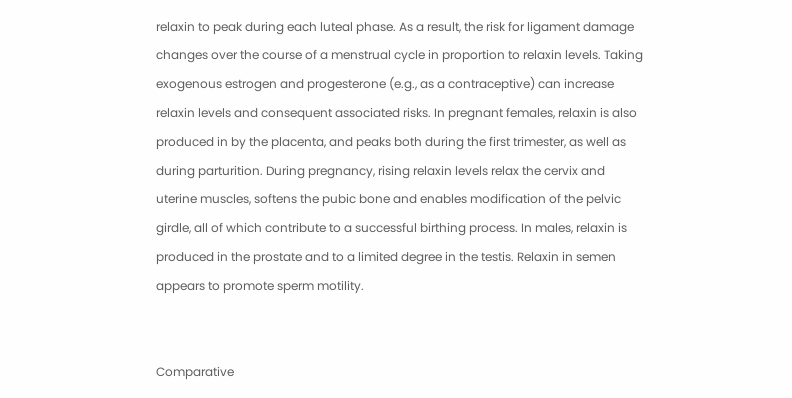relaxin to peak during each luteal phase. As a result, the risk for ligament damage changes over the course of a menstrual cycle in proportion to relaxin levels. Taking exogenous estrogen and progesterone (e.g., as a contraceptive) can increase relaxin levels and consequent associated risks. In pregnant females, relaxin is also produced in by the placenta, and peaks both during the first trimester, as well as during parturition. During pregnancy, rising relaxin levels relax the cervix and uterine muscles, softens the pubic bone and enables modification of the pelvic girdle, all of which contribute to a successful birthing process. In males, relaxin is produced in the prostate and to a limited degree in the testis. Relaxin in semen appears to promote sperm motility.


Comparative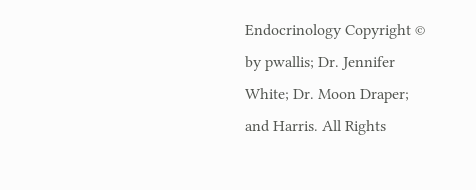Endocrinology Copyright © by pwallis; Dr. Jennifer White; Dr. Moon Draper; and Harris. All Rights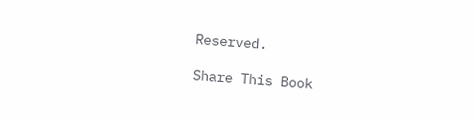Reserved.

Share This Book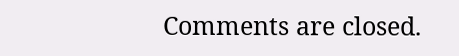Comments are closed.